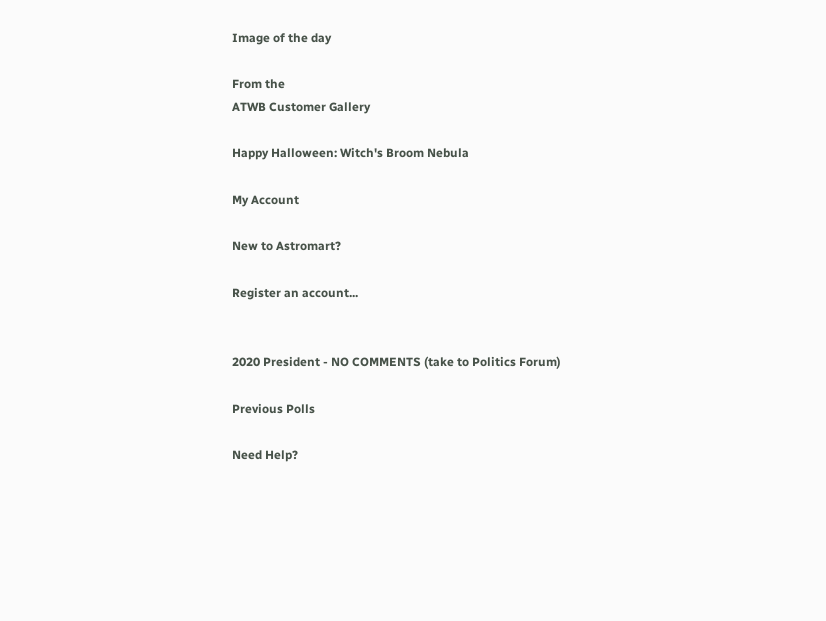Image of the day

From the
ATWB Customer Gallery

Happy Halloween: Witch's Broom Nebula

My Account

New to Astromart?

Register an account...


2020 President - NO COMMENTS (take to Politics Forum)

Previous Polls

Need Help?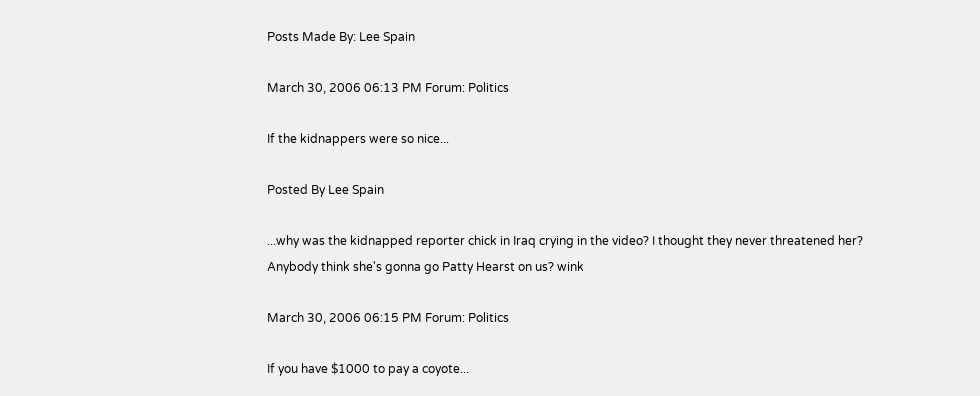Posts Made By: Lee Spain

March 30, 2006 06:13 PM Forum: Politics

If the kidnappers were so nice...

Posted By Lee Spain

...why was the kidnapped reporter chick in Iraq crying in the video? I thought they never threatened her? Anybody think she's gonna go Patty Hearst on us? wink

March 30, 2006 06:15 PM Forum: Politics

If you have $1000 to pay a coyote...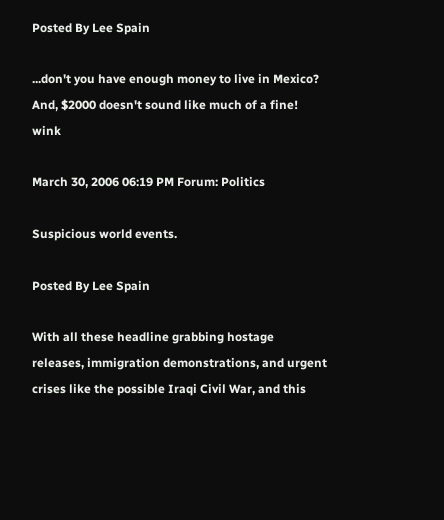Posted By Lee Spain

...don't you have enough money to live in Mexico? And, $2000 doesn't sound like much of a fine! wink

March 30, 2006 06:19 PM Forum: Politics

Suspicious world events.

Posted By Lee Spain

With all these headline grabbing hostage releases, immigration demonstrations, and urgent crises like the possible Iraqi Civil War, and this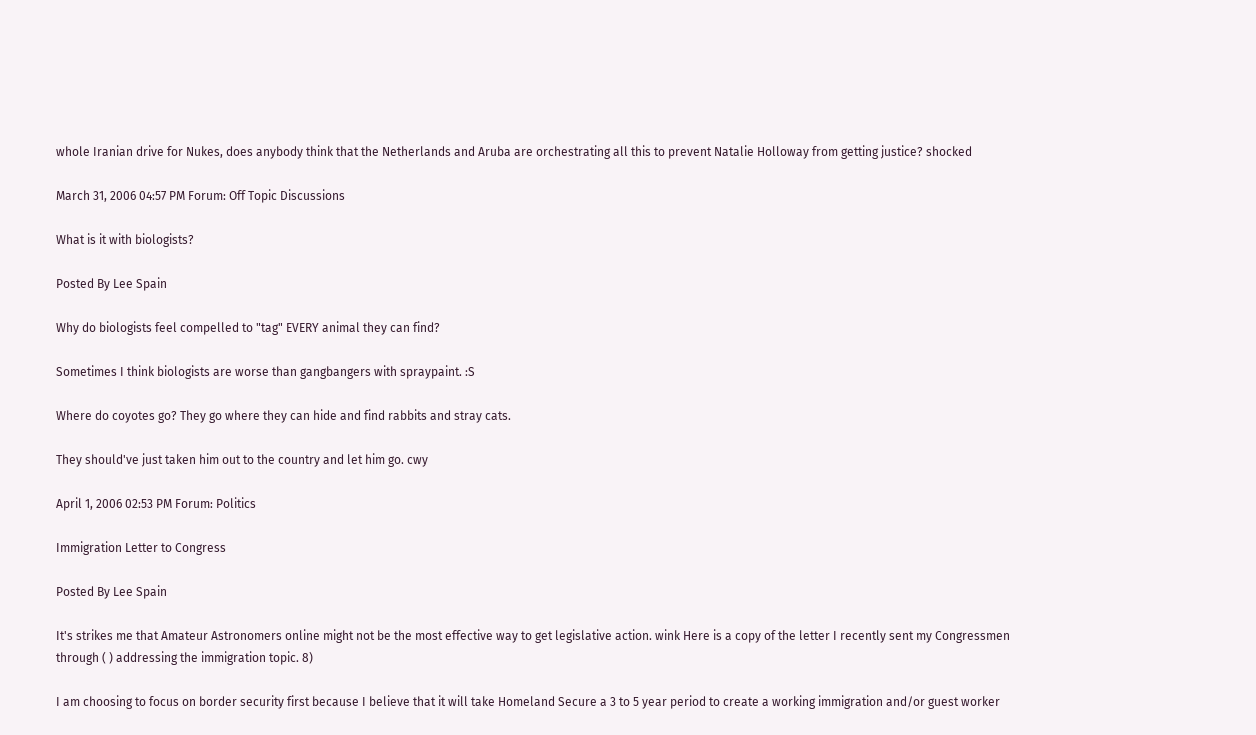whole Iranian drive for Nukes, does anybody think that the Netherlands and Aruba are orchestrating all this to prevent Natalie Holloway from getting justice? shocked

March 31, 2006 04:57 PM Forum: Off Topic Discussions

What is it with biologists?

Posted By Lee Spain

Why do biologists feel compelled to "tag" EVERY animal they can find?

Sometimes I think biologists are worse than gangbangers with spraypaint. :S

Where do coyotes go? They go where they can hide and find rabbits and stray cats.

They should've just taken him out to the country and let him go. cwy

April 1, 2006 02:53 PM Forum: Politics

Immigration Letter to Congress

Posted By Lee Spain

It's strikes me that Amateur Astronomers online might not be the most effective way to get legislative action. wink Here is a copy of the letter I recently sent my Congressmen through ( ) addressing the immigration topic. 8)

I am choosing to focus on border security first because I believe that it will take Homeland Secure a 3 to 5 year period to create a working immigration and/or guest worker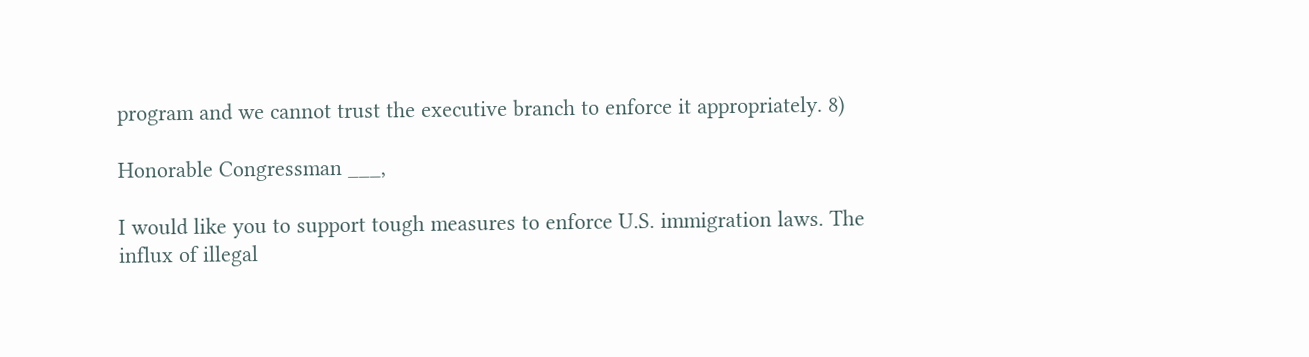program and we cannot trust the executive branch to enforce it appropriately. 8)

Honorable Congressman ___,

I would like you to support tough measures to enforce U.S. immigration laws. The influx of illegal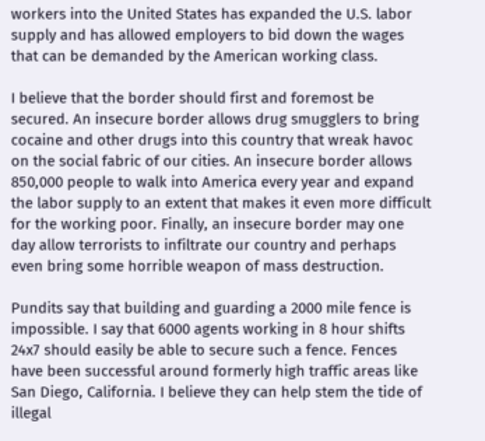workers into the United States has expanded the U.S. labor supply and has allowed employers to bid down the wages that can be demanded by the American working class.

I believe that the border should first and foremost be secured. An insecure border allows drug smugglers to bring cocaine and other drugs into this country that wreak havoc on the social fabric of our cities. An insecure border allows 850,000 people to walk into America every year and expand the labor supply to an extent that makes it even more difficult for the working poor. Finally, an insecure border may one day allow terrorists to infiltrate our country and perhaps even bring some horrible weapon of mass destruction.

Pundits say that building and guarding a 2000 mile fence is impossible. I say that 6000 agents working in 8 hour shifts 24x7 should easily be able to secure such a fence. Fences have been successful around formerly high traffic areas like San Diego, California. I believe they can help stem the tide of illegal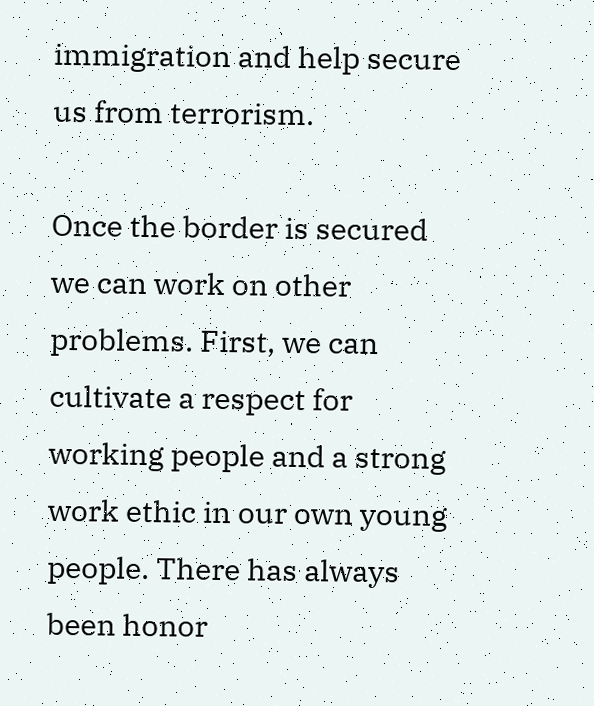immigration and help secure us from terrorism.

Once the border is secured we can work on other problems. First, we can cultivate a respect for working people and a strong work ethic in our own young people. There has always been honor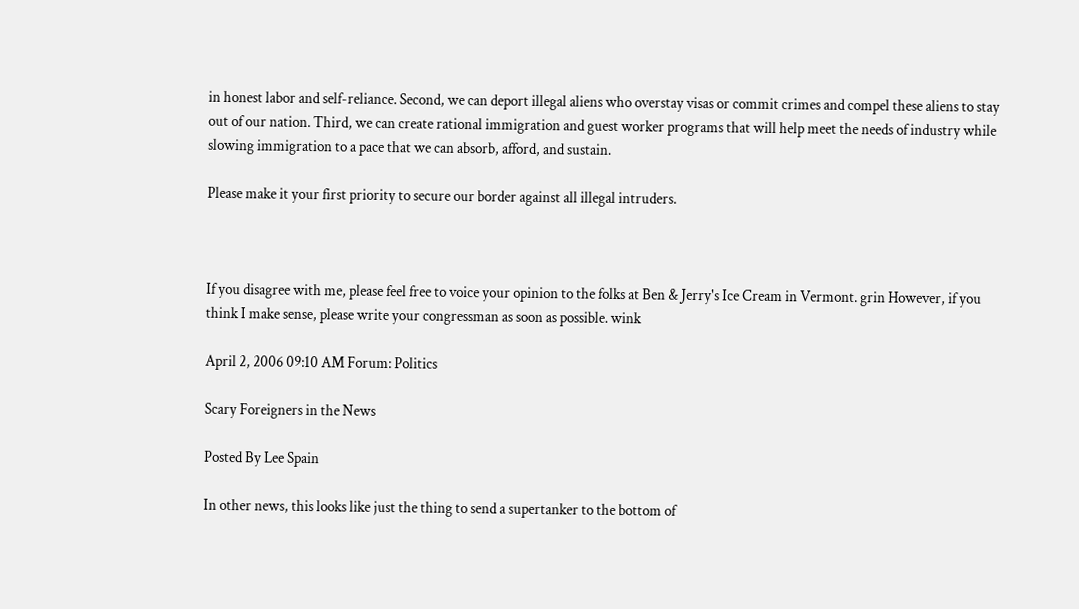in honest labor and self-reliance. Second, we can deport illegal aliens who overstay visas or commit crimes and compel these aliens to stay out of our nation. Third, we can create rational immigration and guest worker programs that will help meet the needs of industry while slowing immigration to a pace that we can absorb, afford, and sustain.

Please make it your first priority to secure our border against all illegal intruders.



If you disagree with me, please feel free to voice your opinion to the folks at Ben & Jerry's Ice Cream in Vermont. grin However, if you think I make sense, please write your congressman as soon as possible. wink

April 2, 2006 09:10 AM Forum: Politics

Scary Foreigners in the News

Posted By Lee Spain

In other news, this looks like just the thing to send a supertanker to the bottom of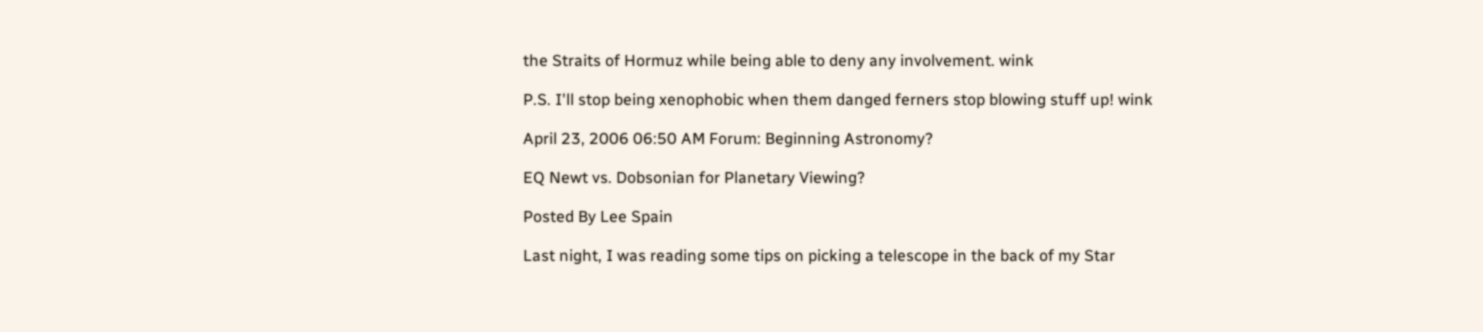the Straits of Hormuz while being able to deny any involvement. wink

P.S. I'll stop being xenophobic when them danged ferners stop blowing stuff up! wink

April 23, 2006 06:50 AM Forum: Beginning Astronomy?

EQ Newt vs. Dobsonian for Planetary Viewing?

Posted By Lee Spain

Last night, I was reading some tips on picking a telescope in the back of my Star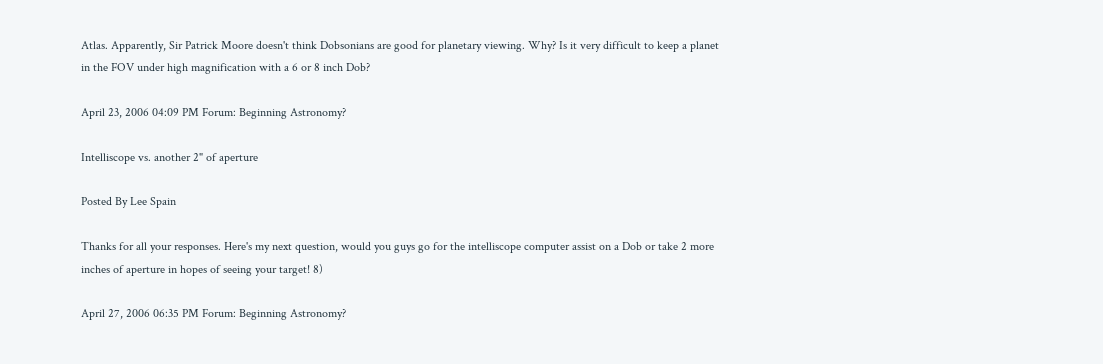Atlas. Apparently, Sir Patrick Moore doesn't think Dobsonians are good for planetary viewing. Why? Is it very difficult to keep a planet in the FOV under high magnification with a 6 or 8 inch Dob?

April 23, 2006 04:09 PM Forum: Beginning Astronomy?

Intelliscope vs. another 2" of aperture

Posted By Lee Spain

Thanks for all your responses. Here's my next question, would you guys go for the intelliscope computer assist on a Dob or take 2 more inches of aperture in hopes of seeing your target! 8)

April 27, 2006 06:35 PM Forum: Beginning Astronomy?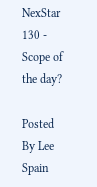NexStar 130 - Scope of the day?

Posted By Lee Spain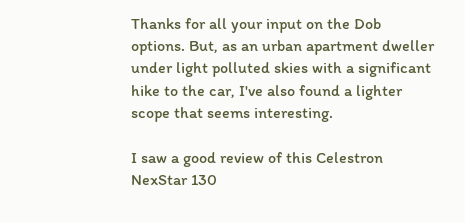Thanks for all your input on the Dob options. But, as an urban apartment dweller under light polluted skies with a significant hike to the car, I've also found a lighter scope that seems interesting.

I saw a good review of this Celestron NexStar 130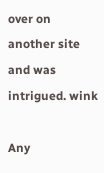over on another site and was intrigued. wink

Any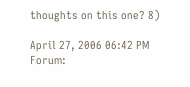thoughts on this one? 8)

April 27, 2006 06:42 PM Forum: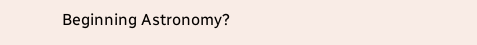Beginning Astronomy?